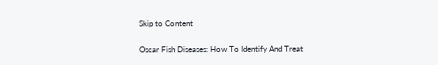Skip to Content

Oscar Fish Diseases: How To Identify And Treat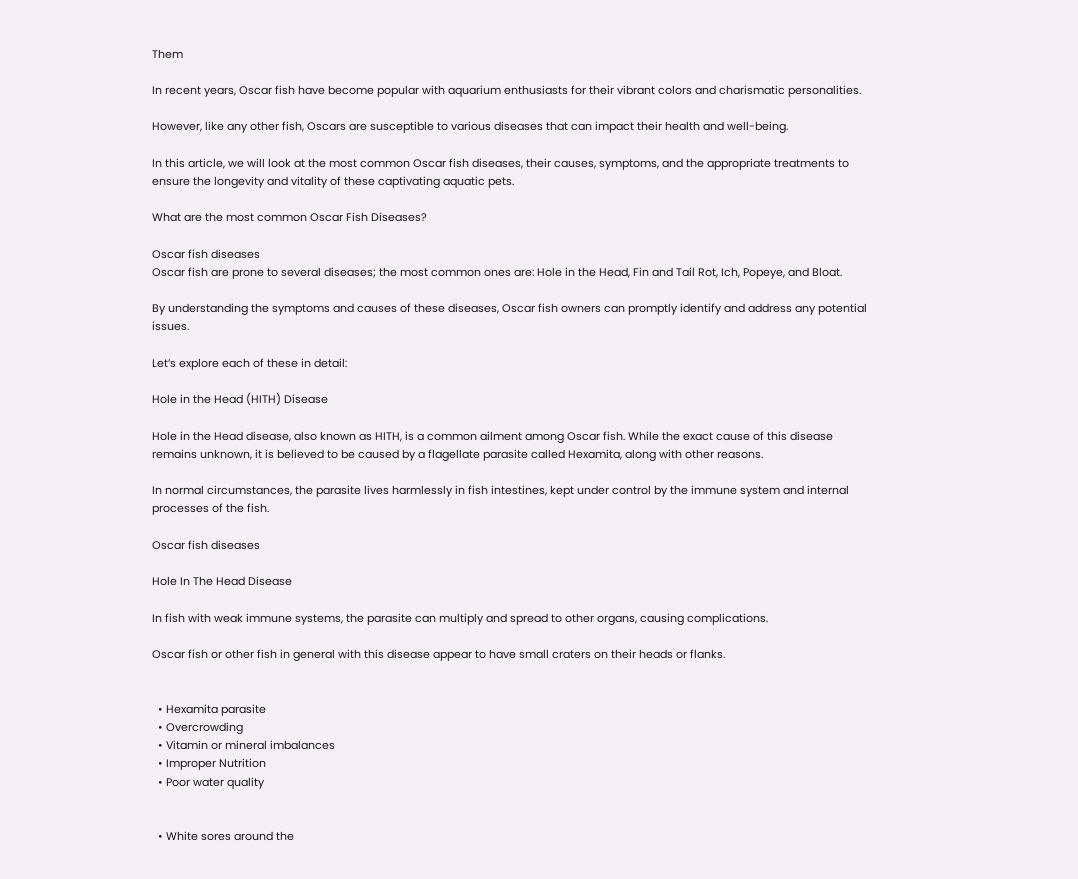Them

In recent years, Oscar fish have become popular with aquarium enthusiasts for their vibrant colors and charismatic personalities.

However, like any other fish, Oscars are susceptible to various diseases that can impact their health and well-being.

In this article, we will look at the most common Oscar fish diseases, their causes, symptoms, and the appropriate treatments to ensure the longevity and vitality of these captivating aquatic pets.

What are the most common Oscar Fish Diseases?

Oscar fish diseases
Oscar fish are prone to several diseases; the most common ones are: Hole in the Head, Fin and Tail Rot, Ich, Popeye, and Bloat.

By understanding the symptoms and causes of these diseases, Oscar fish owners can promptly identify and address any potential issues.

Let’s explore each of these in detail:

Hole in the Head (HITH) Disease

Hole in the Head disease, also known as HITH, is a common ailment among Oscar fish. While the exact cause of this disease remains unknown, it is believed to be caused by a flagellate parasite called Hexamita, along with other reasons.

In normal circumstances, the parasite lives harmlessly in fish intestines, kept under control by the immune system and internal processes of the fish.

Oscar fish diseases

Hole In The Head Disease

In fish with weak immune systems, the parasite can multiply and spread to other organs, causing complications.

Oscar fish or other fish in general with this disease appear to have small craters on their heads or flanks.


  • Hexamita parasite
  • Overcrowding
  • Vitamin or mineral imbalances
  • Improper Nutrition
  • Poor water quality


  • White sores around the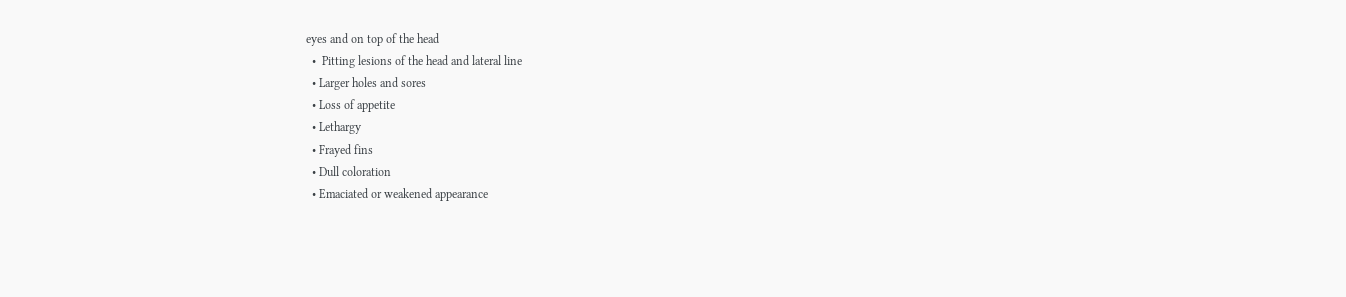eyes and on top of the head
  •  Pitting lesions of the head and lateral line
  • Larger holes and sores
  • Loss of appetite
  • Lethargy
  • Frayed fins
  • Dull coloration
  • Emaciated or weakened appearance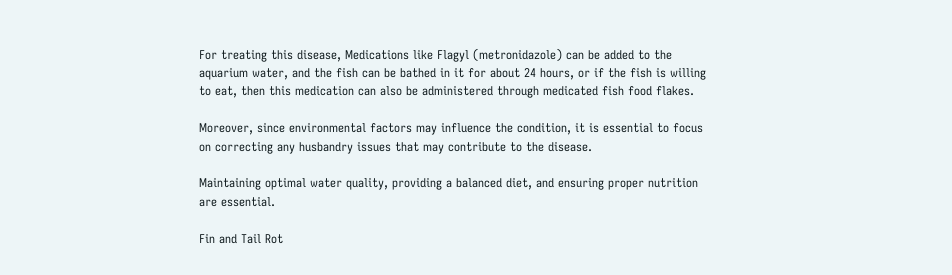For treating this disease, Medications like Flagyl (metronidazole) can be added to the aquarium water, and the fish can be bathed in it for about 24 hours, or if the fish is willing to eat, then this medication can also be administered through medicated fish food flakes.

Moreover, since environmental factors may influence the condition, it is essential to focus on correcting any husbandry issues that may contribute to the disease.

Maintaining optimal water quality, providing a balanced diet, and ensuring proper nutrition are essential.

Fin and Tail Rot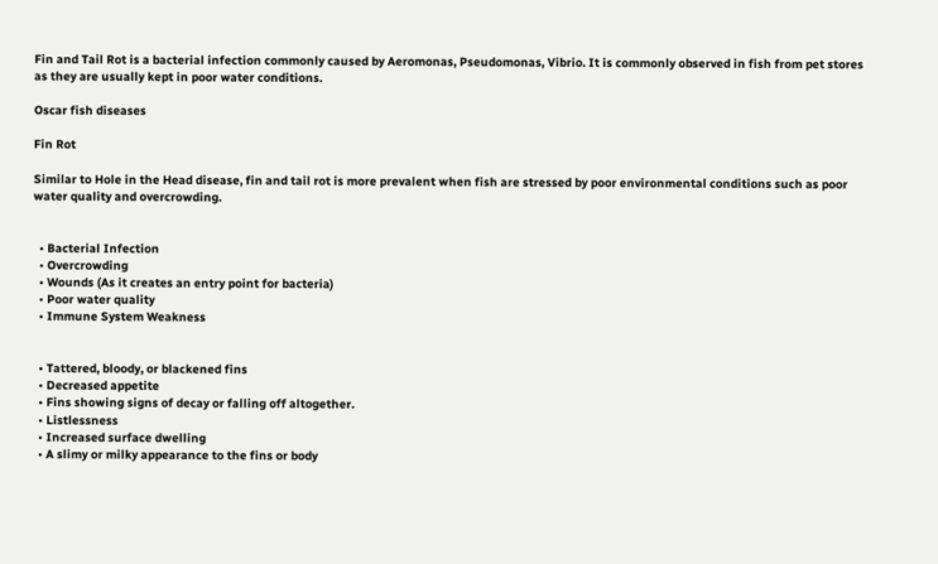Fin and Tail Rot is a bacterial infection commonly caused by Aeromonas, Pseudomonas, Vibrio. It is commonly observed in fish from pet stores as they are usually kept in poor water conditions.

Oscar fish diseases

Fin Rot

Similar to Hole in the Head disease, fin and tail rot is more prevalent when fish are stressed by poor environmental conditions such as poor water quality and overcrowding.


  • Bacterial Infection
  • Overcrowding
  • Wounds (As it creates an entry point for bacteria)
  • Poor water quality
  • Immune System Weakness


  • Tattered, bloody, or blackened fins
  • Decreased appetite
  • Fins showing signs of decay or falling off altogether.
  • Listlessness
  • Increased surface dwelling
  • A slimy or milky appearance to the fins or body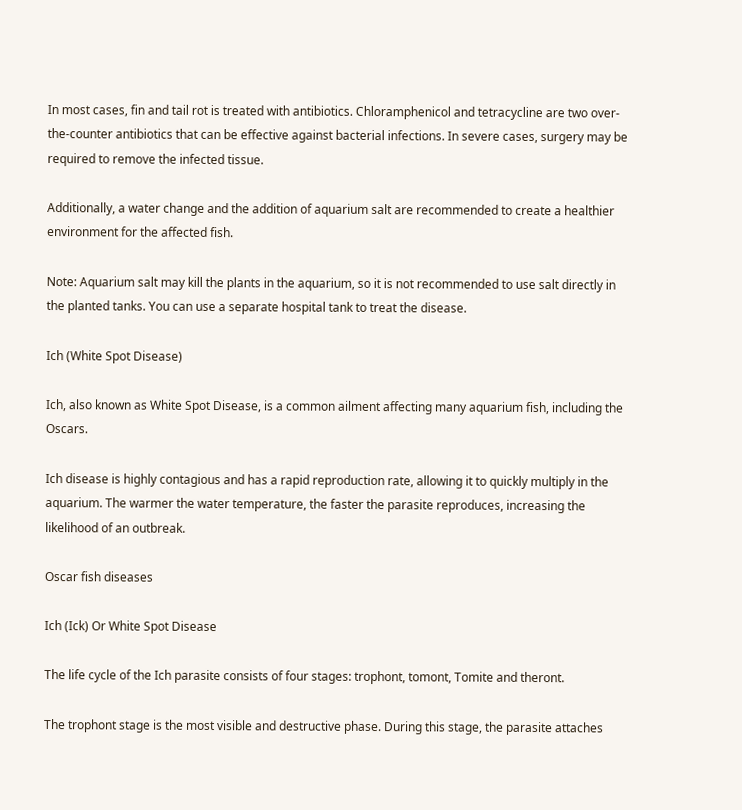In most cases, fin and tail rot is treated with antibiotics. Chloramphenicol and tetracycline are two over-the-counter antibiotics that can be effective against bacterial infections. In severe cases, surgery may be required to remove the infected tissue.

Additionally, a water change and the addition of aquarium salt are recommended to create a healthier environment for the affected fish.

Note: Aquarium salt may kill the plants in the aquarium, so it is not recommended to use salt directly in the planted tanks. You can use a separate hospital tank to treat the disease.

Ich (White Spot Disease)

Ich, also known as White Spot Disease, is a common ailment affecting many aquarium fish, including the Oscars.

Ich disease is highly contagious and has a rapid reproduction rate, allowing it to quickly multiply in the aquarium. The warmer the water temperature, the faster the parasite reproduces, increasing the likelihood of an outbreak.

Oscar fish diseases

Ich (Ick) Or White Spot Disease

The life cycle of the Ich parasite consists of four stages: trophont, tomont, Tomite and theront.

The trophont stage is the most visible and destructive phase. During this stage, the parasite attaches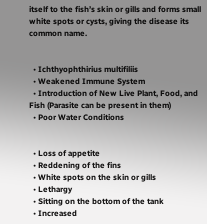itself to the fish’s skin or gills and forms small white spots or cysts, giving the disease its common name.


  • Ichthyophthirius multifiliis
  • Weakened Immune System
  • Introduction of New Live Plant, Food, and Fish (Parasite can be present in them)
  • Poor Water Conditions


  • Loss of appetite
  • Reddening of the fins
  • White spots on the skin or gills
  • Lethargy
  • Sitting on the bottom of the tank
  • Increased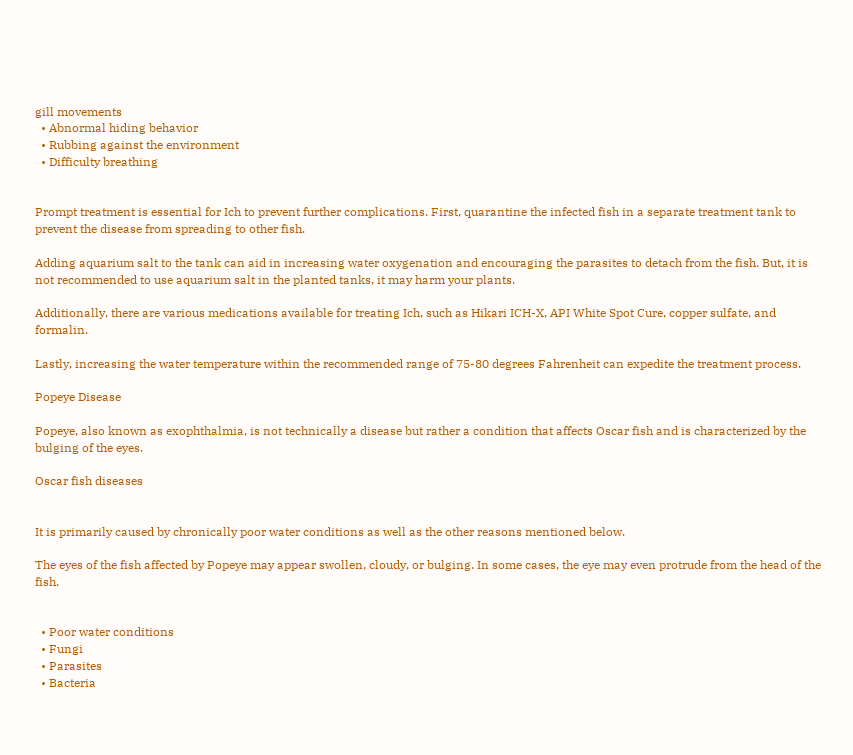gill movements
  • Abnormal hiding behavior
  • Rubbing against the environment
  • Difficulty breathing


Prompt treatment is essential for Ich to prevent further complications. First, quarantine the infected fish in a separate treatment tank to prevent the disease from spreading to other fish.

Adding aquarium salt to the tank can aid in increasing water oxygenation and encouraging the parasites to detach from the fish. But, it is not recommended to use aquarium salt in the planted tanks, it may harm your plants.

Additionally, there are various medications available for treating Ich, such as Hikari ICH-X, API White Spot Cure, copper sulfate, and formalin.

Lastly, increasing the water temperature within the recommended range of 75-80 degrees Fahrenheit can expedite the treatment process.

Popeye Disease

Popeye, also known as exophthalmia, is not technically a disease but rather a condition that affects Oscar fish and is characterized by the bulging of the eyes.

Oscar fish diseases


It is primarily caused by chronically poor water conditions as well as the other reasons mentioned below.

The eyes of the fish affected by Popeye may appear swollen, cloudy, or bulging. In some cases, the eye may even protrude from the head of the fish.


  • Poor water conditions
  • Fungi
  • Parasites
  • Bacteria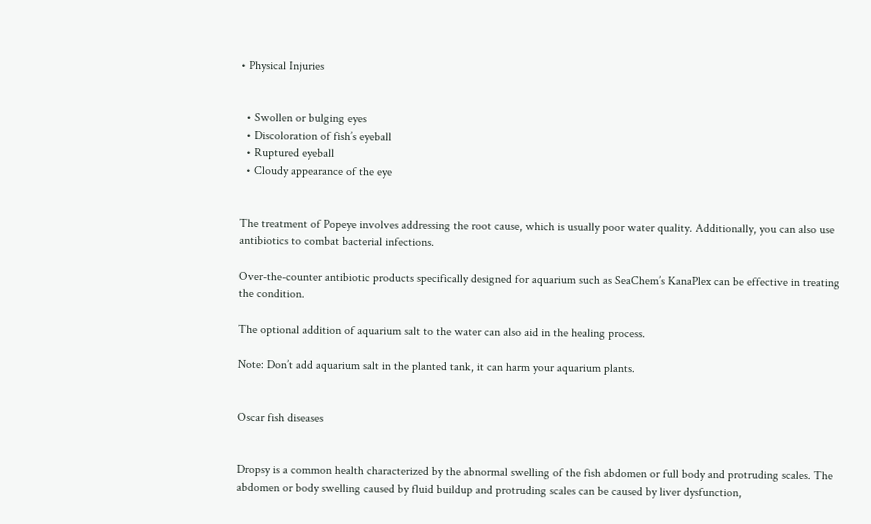• Physical Injuries


  • Swollen or bulging eyes
  • Discoloration of fish’s eyeball
  • Ruptured eyeball
  • Cloudy appearance of the eye


The treatment of Popeye involves addressing the root cause, which is usually poor water quality. Additionally, you can also use antibiotics to combat bacterial infections.

Over-the-counter antibiotic products specifically designed for aquarium such as SeaChem’s KanaPlex can be effective in treating the condition.

The optional addition of aquarium salt to the water can also aid in the healing process.

Note: Don’t add aquarium salt in the planted tank, it can harm your aquarium plants.


Oscar fish diseases


Dropsy is a common health characterized by the abnormal swelling of the fish abdomen or full body and protruding scales. The abdomen or body swelling caused by fluid buildup and protruding scales can be caused by liver dysfunction,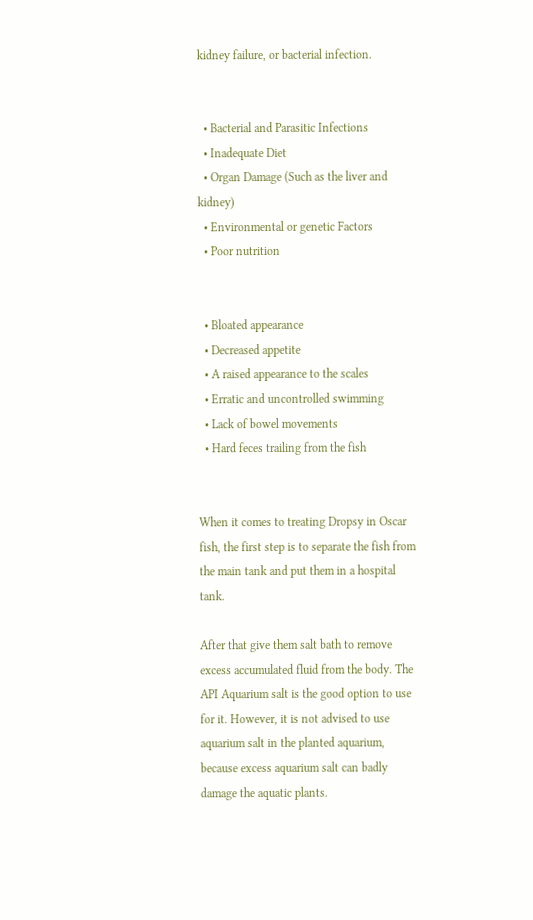kidney failure, or bacterial infection.


  • Bacterial and Parasitic Infections
  • Inadequate Diet
  • Organ Damage (Such as the liver and kidney)
  • Environmental or genetic Factors
  • Poor nutrition


  • Bloated appearance
  • Decreased appetite
  • A raised appearance to the scales
  • Erratic and uncontrolled swimming
  • Lack of bowel movements
  • Hard feces trailing from the fish


When it comes to treating Dropsy in Oscar fish, the first step is to separate the fish from the main tank and put them in a hospital tank.

After that give them salt bath to remove excess accumulated fluid from the body. The API Aquarium salt is the good option to use for it. However, it is not advised to use aquarium salt in the planted aquarium, because excess aquarium salt can badly damage the aquatic plants.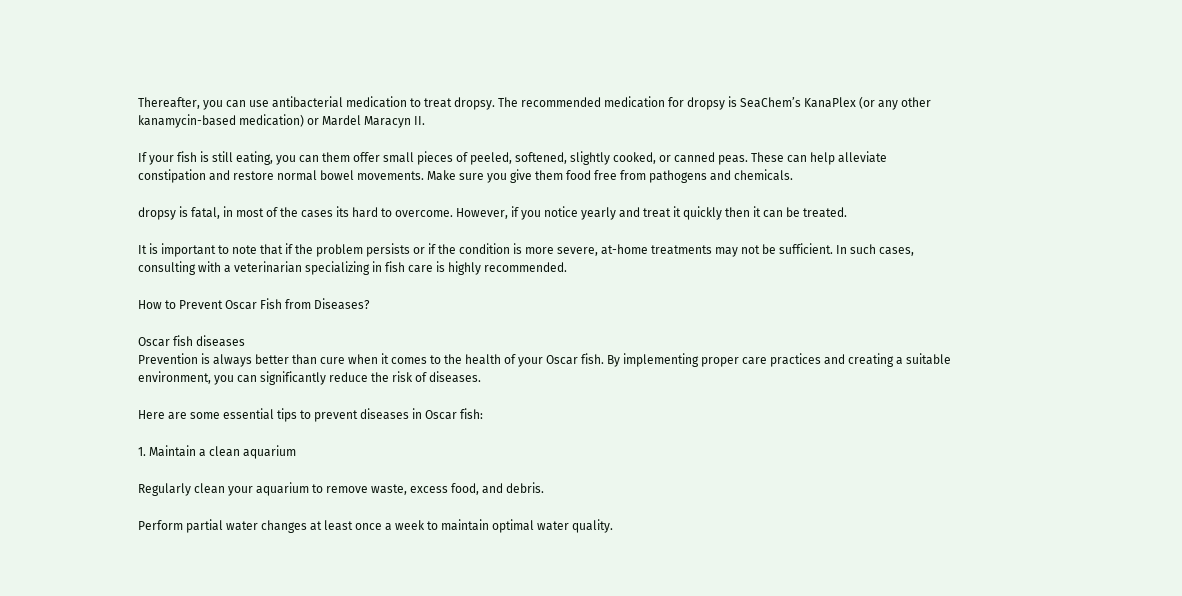Thereafter, you can use antibacterial medication to treat dropsy. The recommended medication for dropsy is SeaChem’s KanaPlex (or any other kanamycin-based medication) or Mardel Maracyn II.

If your fish is still eating, you can them offer small pieces of peeled, softened, slightly cooked, or canned peas. These can help alleviate constipation and restore normal bowel movements. Make sure you give them food free from pathogens and chemicals.

dropsy is fatal, in most of the cases its hard to overcome. However, if you notice yearly and treat it quickly then it can be treated.

It is important to note that if the problem persists or if the condition is more severe, at-home treatments may not be sufficient. In such cases, consulting with a veterinarian specializing in fish care is highly recommended.

How to Prevent Oscar Fish from Diseases?

Oscar fish diseases
Prevention is always better than cure when it comes to the health of your Oscar fish. By implementing proper care practices and creating a suitable environment, you can significantly reduce the risk of diseases.

Here are some essential tips to prevent diseases in Oscar fish:

1. Maintain a clean aquarium

Regularly clean your aquarium to remove waste, excess food, and debris.

Perform partial water changes at least once a week to maintain optimal water quality.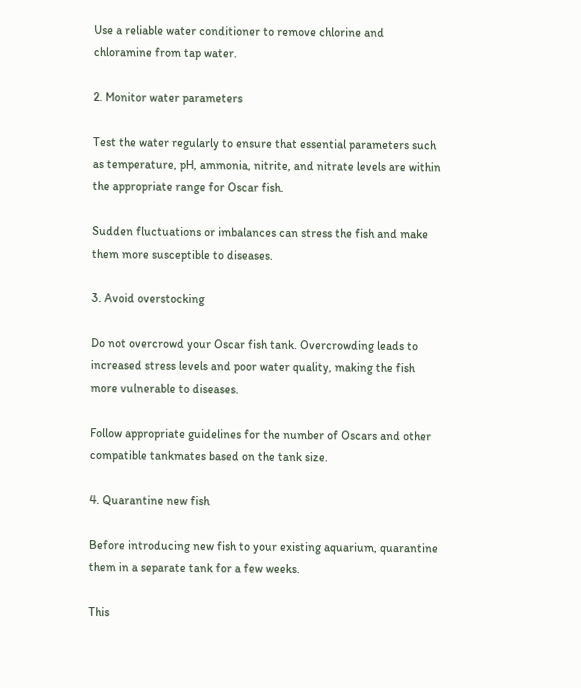Use a reliable water conditioner to remove chlorine and chloramine from tap water.

2. Monitor water parameters

Test the water regularly to ensure that essential parameters such as temperature, pH, ammonia, nitrite, and nitrate levels are within the appropriate range for Oscar fish.

Sudden fluctuations or imbalances can stress the fish and make them more susceptible to diseases.

3. Avoid overstocking

Do not overcrowd your Oscar fish tank. Overcrowding leads to increased stress levels and poor water quality, making the fish more vulnerable to diseases.

Follow appropriate guidelines for the number of Oscars and other compatible tankmates based on the tank size.

4. Quarantine new fish

Before introducing new fish to your existing aquarium, quarantine them in a separate tank for a few weeks.

This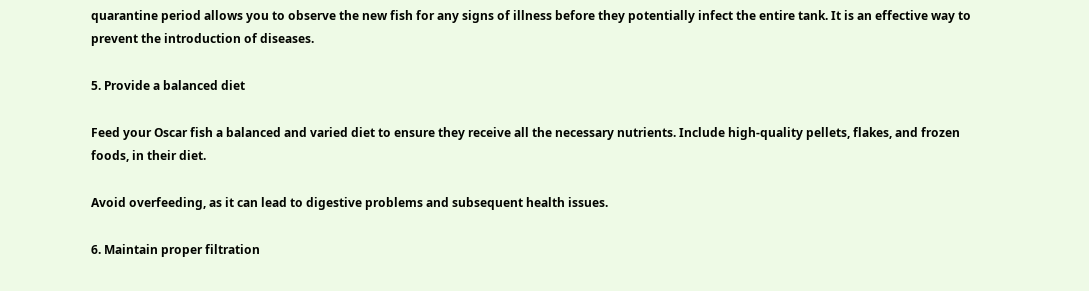quarantine period allows you to observe the new fish for any signs of illness before they potentially infect the entire tank. It is an effective way to prevent the introduction of diseases.

5. Provide a balanced diet

Feed your Oscar fish a balanced and varied diet to ensure they receive all the necessary nutrients. Include high-quality pellets, flakes, and frozen foods, in their diet.

Avoid overfeeding, as it can lead to digestive problems and subsequent health issues.

6. Maintain proper filtration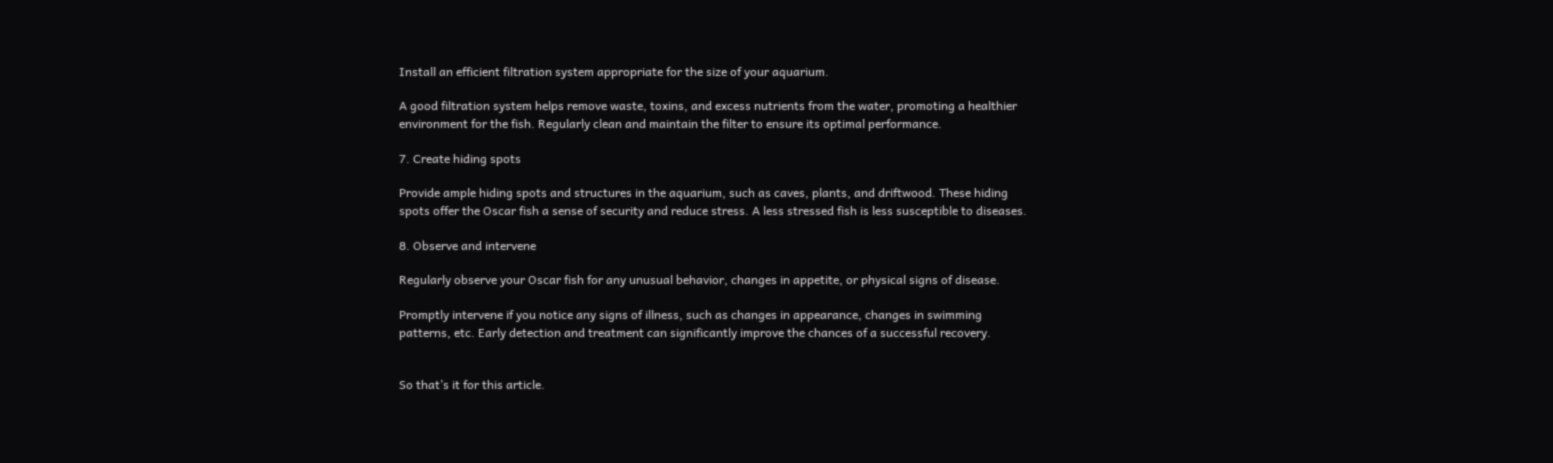Install an efficient filtration system appropriate for the size of your aquarium.

A good filtration system helps remove waste, toxins, and excess nutrients from the water, promoting a healthier environment for the fish. Regularly clean and maintain the filter to ensure its optimal performance.

7. Create hiding spots

Provide ample hiding spots and structures in the aquarium, such as caves, plants, and driftwood. These hiding spots offer the Oscar fish a sense of security and reduce stress. A less stressed fish is less susceptible to diseases.

8. Observe and intervene

Regularly observe your Oscar fish for any unusual behavior, changes in appetite, or physical signs of disease.

Promptly intervene if you notice any signs of illness, such as changes in appearance, changes in swimming patterns, etc. Early detection and treatment can significantly improve the chances of a successful recovery.


So that’s it for this article.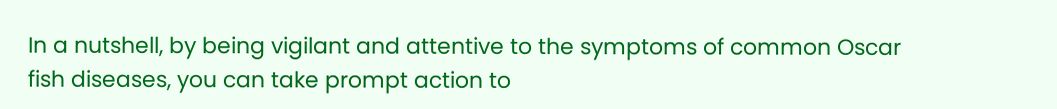In a nutshell, by being vigilant and attentive to the symptoms of common Oscar fish diseases, you can take prompt action to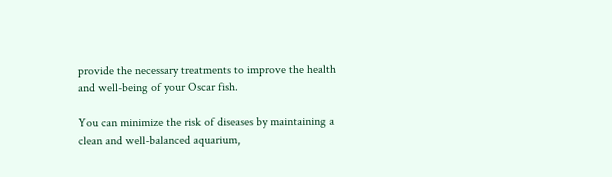provide the necessary treatments to improve the health and well-being of your Oscar fish.

You can minimize the risk of diseases by maintaining a clean and well-balanced aquarium,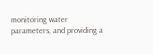monitoring water parameters, and providing a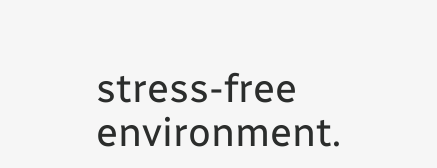stress-free environment.